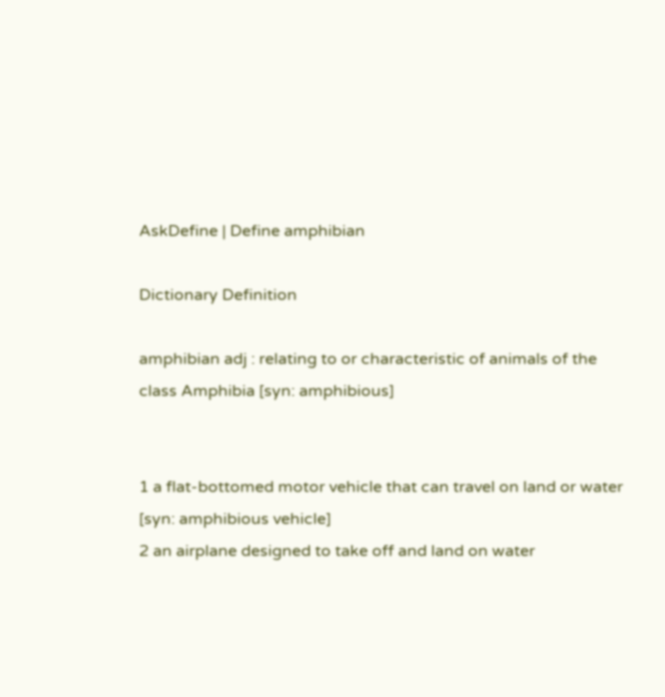AskDefine | Define amphibian

Dictionary Definition

amphibian adj : relating to or characteristic of animals of the class Amphibia [syn: amphibious]


1 a flat-bottomed motor vehicle that can travel on land or water [syn: amphibious vehicle]
2 an airplane designed to take off and land on water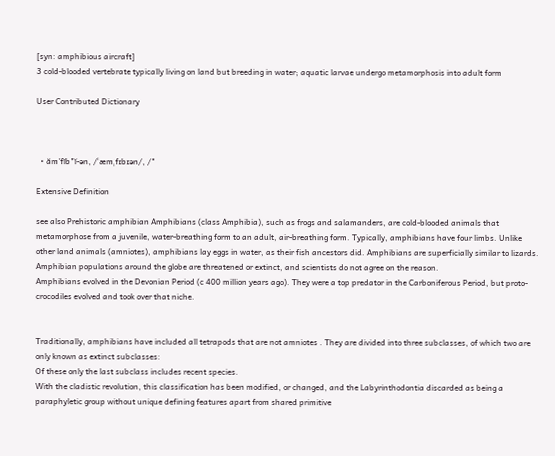[syn: amphibious aircraft]
3 cold-blooded vertebrate typically living on land but breeding in water; aquatic larvae undergo metamorphosis into adult form

User Contributed Dictionary



  • ăm'fĭb"ĭ-ən, /ˈæmˌfɪbɪən/, /"

Extensive Definition

see also Prehistoric amphibian Amphibians (class Amphibia), such as frogs and salamanders, are cold-blooded animals that metamorphose from a juvenile, water-breathing form to an adult, air-breathing form. Typically, amphibians have four limbs. Unlike other land animals (amniotes), amphibians lay eggs in water, as their fish ancestors did. Amphibians are superficially similar to lizards.
Amphibian populations around the globe are threatened or extinct, and scientists do not agree on the reason.
Amphibians evolved in the Devonian Period (c 400 million years ago). They were a top predator in the Carboniferous Period, but proto-crocodiles evolved and took over that niche.


Traditionally, amphibians have included all tetrapods that are not amniotes . They are divided into three subclasses, of which two are only known as extinct subclasses:
Of these only the last subclass includes recent species.
With the cladistic revolution, this classification has been modified, or changed, and the Labyrinthodontia discarded as being a paraphyletic group without unique defining features apart from shared primitive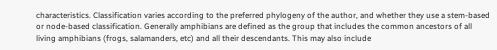characteristics. Classification varies according to the preferred phylogeny of the author, and whether they use a stem-based or node-based classification. Generally amphibians are defined as the group that includes the common ancestors of all living amphibians (frogs, salamanders, etc) and all their descendants. This may also include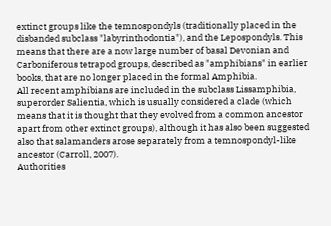extinct groups like the temnospondyls (traditionally placed in the disbanded subclass "labyrinthodontia"), and the Lepospondyls. This means that there are a now large number of basal Devonian and Carboniferous tetrapod groups, described as "amphibians" in earlier books, that are no longer placed in the formal Amphibia.
All recent amphibians are included in the subclass Lissamphibia, superorder Salientia, which is usually considered a clade (which means that it is thought that they evolved from a common ancestor apart from other extinct groups), although it has also been suggested also that salamanders arose separately from a temnospondyl-like ancestor (Carroll, 2007).
Authorities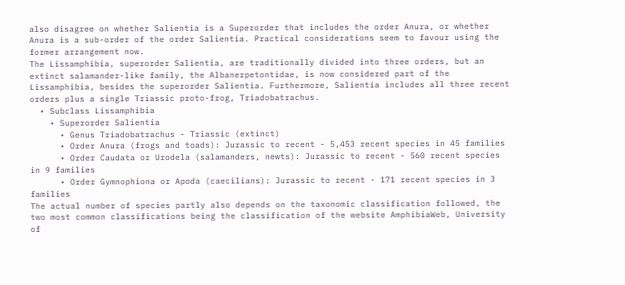also disagree on whether Salientia is a Superorder that includes the order Anura, or whether Anura is a sub-order of the order Salientia. Practical considerations seem to favour using the former arrangement now.
The Lissamphibia, superorder Salientia, are traditionally divided into three orders, but an extinct salamander-like family, the Albanerpetontidae, is now considered part of the Lissamphibia, besides the superorder Salientia. Furthermore, Salientia includes all three recent orders plus a single Triassic proto-frog, Triadobatrachus.
  • Subclass Lissamphibia
    • Superorder Salientia
      • Genus Triadobatrachus - Triassic (extinct)
      • Order Anura (frogs and toads): Jurassic to recent - 5,453 recent species in 45 families
      • Order Caudata or Urodela (salamanders, newts): Jurassic to recent - 560 recent species in 9 families
      • Order Gymnophiona or Apoda (caecilians): Jurassic to recent - 171 recent species in 3 families
The actual number of species partly also depends on the taxonomic classification followed, the two most common classifications being the classification of the website AmphibiaWeb, University of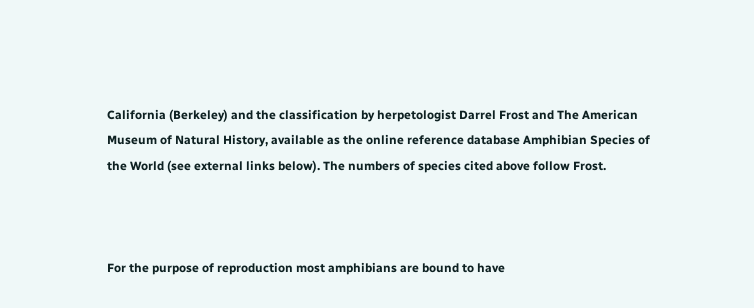California (Berkeley) and the classification by herpetologist Darrel Frost and The American Museum of Natural History, available as the online reference database Amphibian Species of the World (see external links below). The numbers of species cited above follow Frost.



For the purpose of reproduction most amphibians are bound to have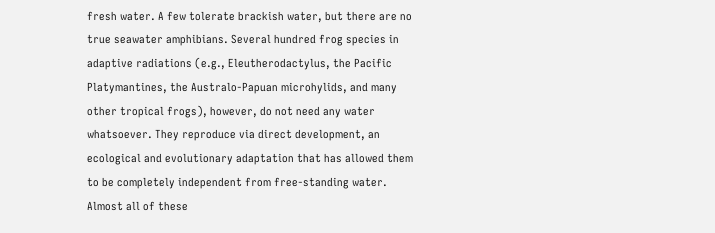fresh water. A few tolerate brackish water, but there are no true seawater amphibians. Several hundred frog species in adaptive radiations (e.g., Eleutherodactylus, the Pacific Platymantines, the Australo-Papuan microhylids, and many other tropical frogs), however, do not need any water whatsoever. They reproduce via direct development, an ecological and evolutionary adaptation that has allowed them to be completely independent from free-standing water. Almost all of these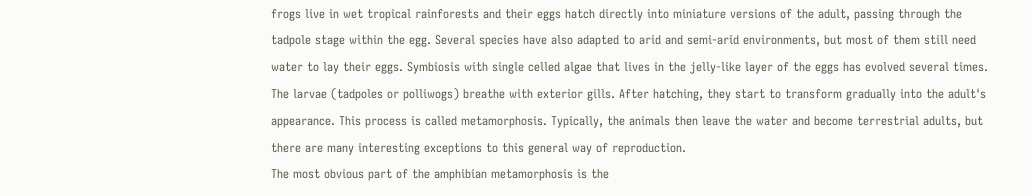frogs live in wet tropical rainforests and their eggs hatch directly into miniature versions of the adult, passing through the tadpole stage within the egg. Several species have also adapted to arid and semi-arid environments, but most of them still need water to lay their eggs. Symbiosis with single celled algae that lives in the jelly-like layer of the eggs has evolved several times. The larvae (tadpoles or polliwogs) breathe with exterior gills. After hatching, they start to transform gradually into the adult's appearance. This process is called metamorphosis. Typically, the animals then leave the water and become terrestrial adults, but there are many interesting exceptions to this general way of reproduction.
The most obvious part of the amphibian metamorphosis is the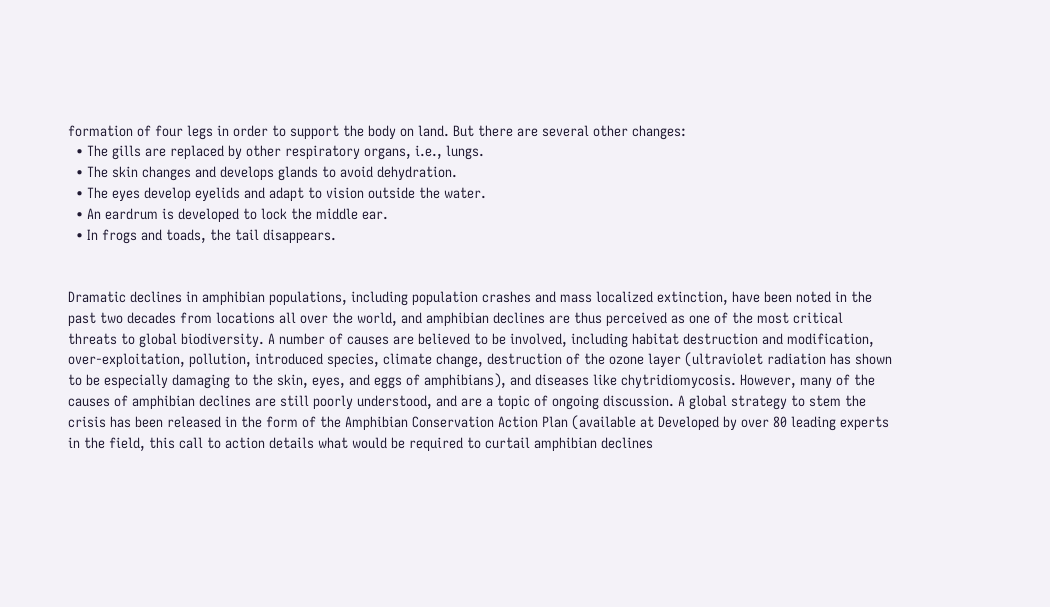formation of four legs in order to support the body on land. But there are several other changes:
  • The gills are replaced by other respiratory organs, i.e., lungs.
  • The skin changes and develops glands to avoid dehydration.
  • The eyes develop eyelids and adapt to vision outside the water.
  • An eardrum is developed to lock the middle ear.
  • In frogs and toads, the tail disappears.


Dramatic declines in amphibian populations, including population crashes and mass localized extinction, have been noted in the past two decades from locations all over the world, and amphibian declines are thus perceived as one of the most critical threats to global biodiversity. A number of causes are believed to be involved, including habitat destruction and modification, over-exploitation, pollution, introduced species, climate change, destruction of the ozone layer (ultraviolet radiation has shown to be especially damaging to the skin, eyes, and eggs of amphibians), and diseases like chytridiomycosis. However, many of the causes of amphibian declines are still poorly understood, and are a topic of ongoing discussion. A global strategy to stem the crisis has been released in the form of the Amphibian Conservation Action Plan (available at Developed by over 80 leading experts in the field, this call to action details what would be required to curtail amphibian declines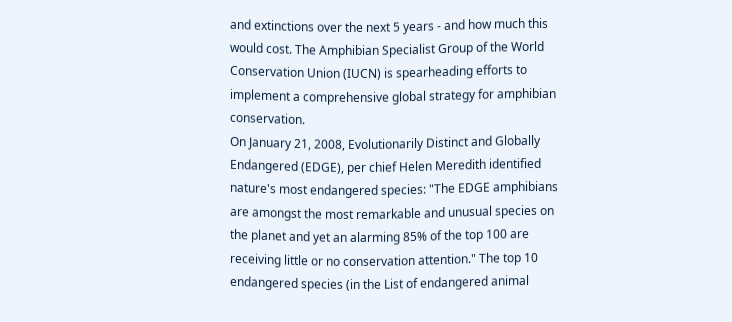and extinctions over the next 5 years - and how much this would cost. The Amphibian Specialist Group of the World Conservation Union (IUCN) is spearheading efforts to implement a comprehensive global strategy for amphibian conservation.
On January 21, 2008, Evolutionarily Distinct and Globally Endangered (EDGE), per chief Helen Meredith identified nature's most endangered species: "The EDGE amphibians are amongst the most remarkable and unusual species on the planet and yet an alarming 85% of the top 100 are receiving little or no conservation attention." The top 10 endangered species (in the List of endangered animal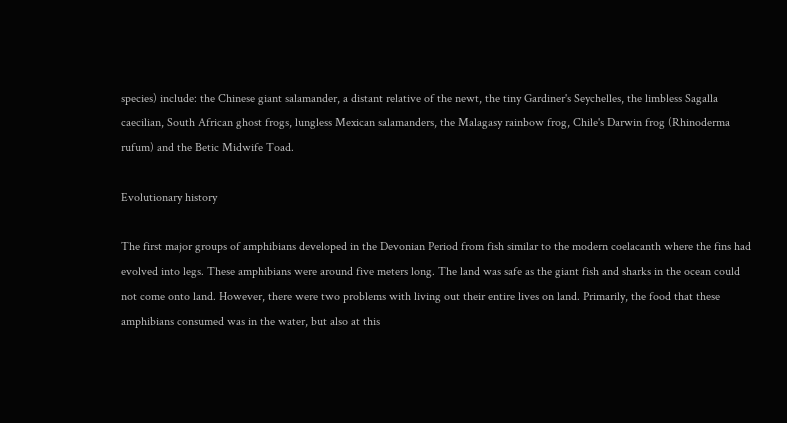species) include: the Chinese giant salamander, a distant relative of the newt, the tiny Gardiner's Seychelles, the limbless Sagalla caecilian, South African ghost frogs, lungless Mexican salamanders, the Malagasy rainbow frog, Chile's Darwin frog (Rhinoderma rufum) and the Betic Midwife Toad.

Evolutionary history

The first major groups of amphibians developed in the Devonian Period from fish similar to the modern coelacanth where the fins had evolved into legs. These amphibians were around five meters long. The land was safe as the giant fish and sharks in the ocean could not come onto land. However, there were two problems with living out their entire lives on land. Primarily, the food that these amphibians consumed was in the water, but also at this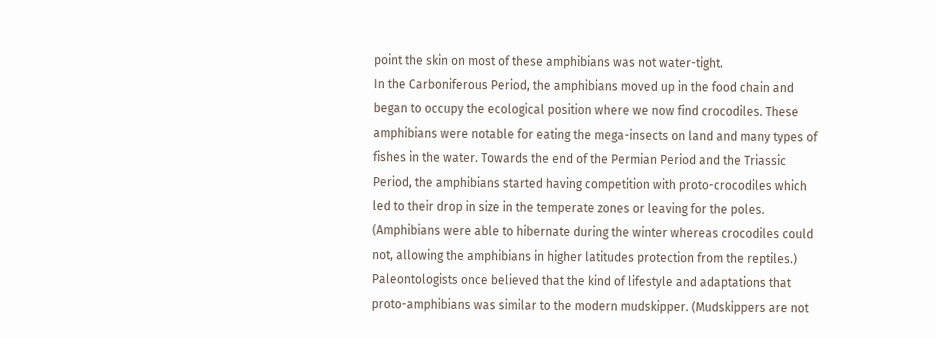point the skin on most of these amphibians was not water-tight.
In the Carboniferous Period, the amphibians moved up in the food chain and began to occupy the ecological position where we now find crocodiles. These amphibians were notable for eating the mega-insects on land and many types of fishes in the water. Towards the end of the Permian Period and the Triassic Period, the amphibians started having competition with proto-crocodiles which led to their drop in size in the temperate zones or leaving for the poles. (Amphibians were able to hibernate during the winter whereas crocodiles could not, allowing the amphibians in higher latitudes protection from the reptiles.)
Paleontologists once believed that the kind of lifestyle and adaptations that proto-amphibians was similar to the modern mudskipper. (Mudskippers are not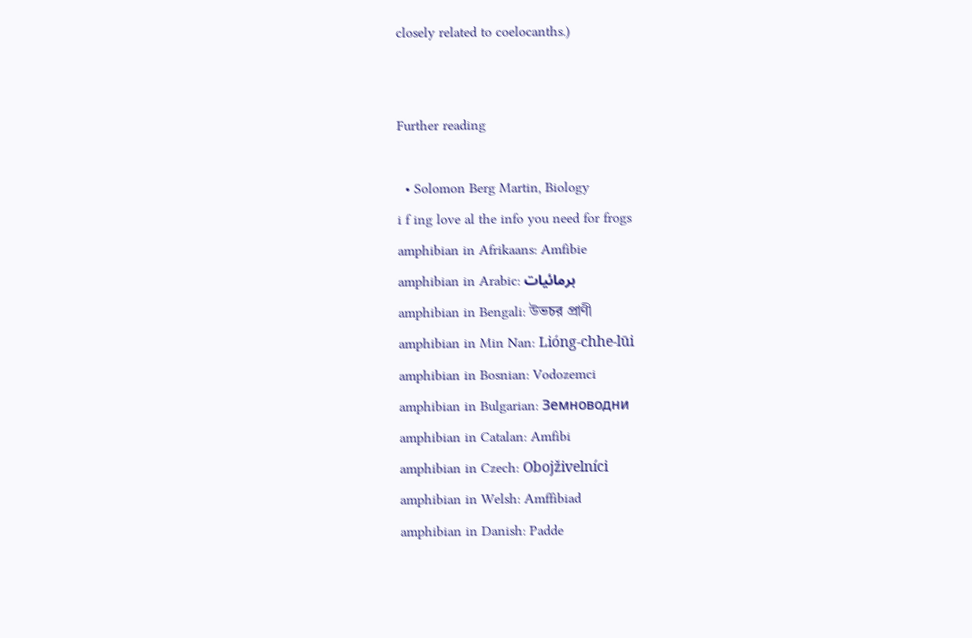closely related to coelocanths.)


Further reading

  • Solomon Berg Martin, Biology
i f ing love al the info you need for frogs
amphibian in Afrikaans: Amfibie
amphibian in Arabic: برمائيات
amphibian in Bengali: উভচর প্রাণী
amphibian in Min Nan: Lióng-chhe-lūi
amphibian in Bosnian: Vodozemci
amphibian in Bulgarian: Земноводни
amphibian in Catalan: Amfibi
amphibian in Czech: Obojživelníci
amphibian in Welsh: Amffibiad
amphibian in Danish: Padde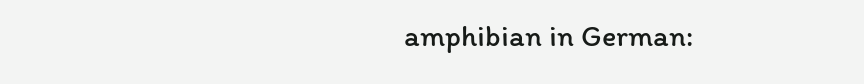amphibian in German: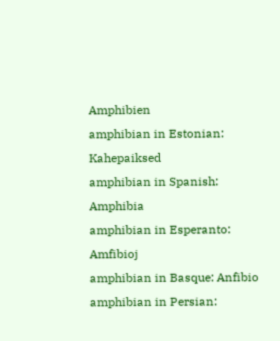Amphibien
amphibian in Estonian: Kahepaiksed
amphibian in Spanish: Amphibia
amphibian in Esperanto: Amfibioj
amphibian in Basque: Anfibio
amphibian in Persian: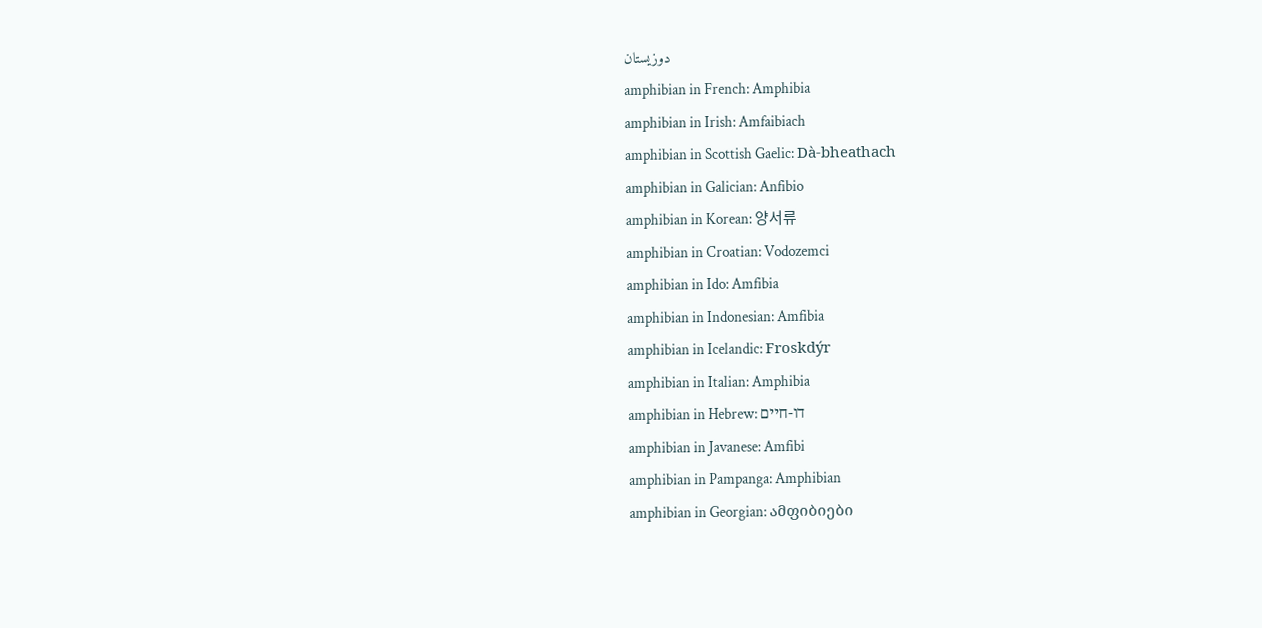دوزیستان
amphibian in French: Amphibia
amphibian in Irish: Amfaibiach
amphibian in Scottish Gaelic: Dà-bheathach
amphibian in Galician: Anfibio
amphibian in Korean: 양서류
amphibian in Croatian: Vodozemci
amphibian in Ido: Amfibia
amphibian in Indonesian: Amfibia
amphibian in Icelandic: Froskdýr
amphibian in Italian: Amphibia
amphibian in Hebrew: דו-חיים
amphibian in Javanese: Amfibi
amphibian in Pampanga: Amphibian
amphibian in Georgian: ამფიბიები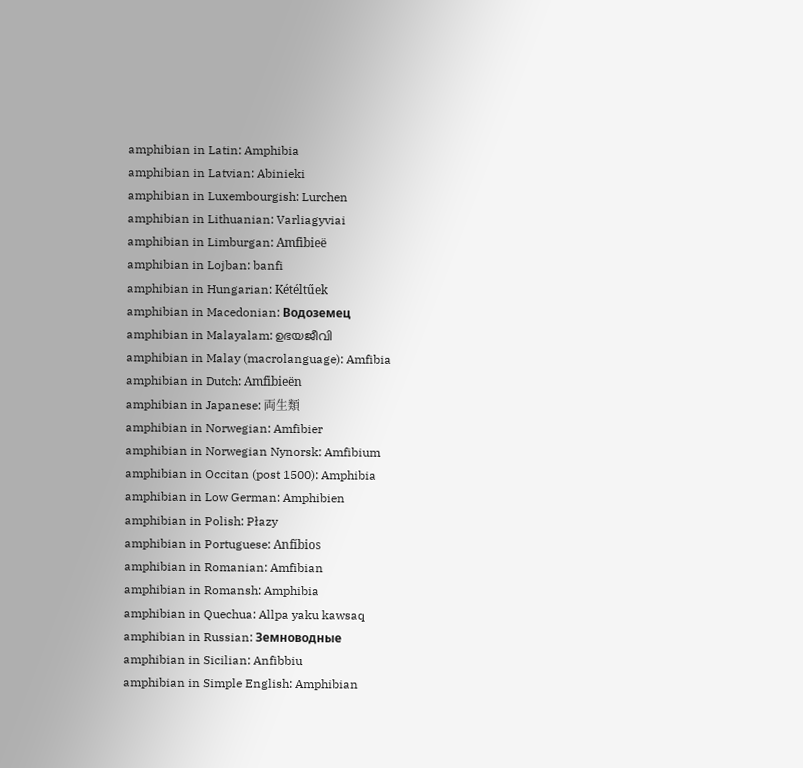amphibian in Latin: Amphibia
amphibian in Latvian: Abinieki
amphibian in Luxembourgish: Lurchen
amphibian in Lithuanian: Varliagyviai
amphibian in Limburgan: Amfibieë
amphibian in Lojban: banfi
amphibian in Hungarian: Kétéltűek
amphibian in Macedonian: Водоземец
amphibian in Malayalam: ഉഭയജീവി
amphibian in Malay (macrolanguage): Amfibia
amphibian in Dutch: Amfibieën
amphibian in Japanese: 両生類
amphibian in Norwegian: Amfibier
amphibian in Norwegian Nynorsk: Amfibium
amphibian in Occitan (post 1500): Amphibia
amphibian in Low German: Amphibien
amphibian in Polish: Płazy
amphibian in Portuguese: Anfíbios
amphibian in Romanian: Amfibian
amphibian in Romansh: Amphibia
amphibian in Quechua: Allpa yaku kawsaq
amphibian in Russian: Земноводные
amphibian in Sicilian: Anfibbiu
amphibian in Simple English: Amphibian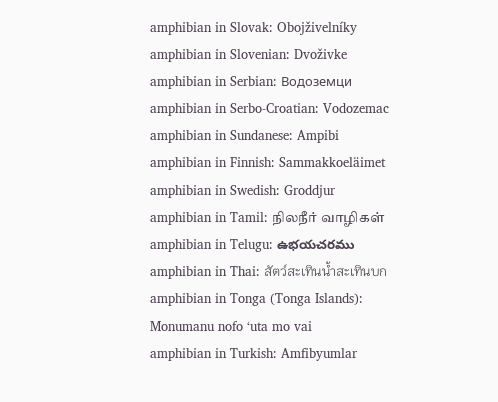amphibian in Slovak: Obojživelníky
amphibian in Slovenian: Dvoživke
amphibian in Serbian: Водоземци
amphibian in Serbo-Croatian: Vodozemac
amphibian in Sundanese: Ampibi
amphibian in Finnish: Sammakkoeläimet
amphibian in Swedish: Groddjur
amphibian in Tamil: நிலநீர் வாழிகள்
amphibian in Telugu: ఉభయచరము
amphibian in Thai: สัตว์สะเทินน้ำสะเทินบก
amphibian in Tonga (Tonga Islands): Monumanu nofo ʻuta mo vai
amphibian in Turkish: Amfibyumlar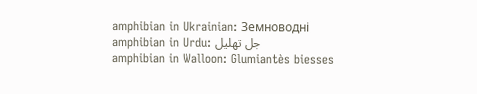amphibian in Ukrainian: Земноводні
amphibian in Urdu: جل تھلیل
amphibian in Walloon: Glumiantès biesses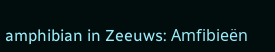amphibian in Zeeuws: Amfibieën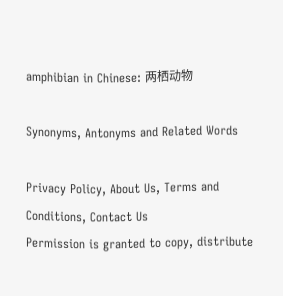amphibian in Chinese: 两栖动物

Synonyms, Antonyms and Related Words

Privacy Policy, About Us, Terms and Conditions, Contact Us
Permission is granted to copy, distribute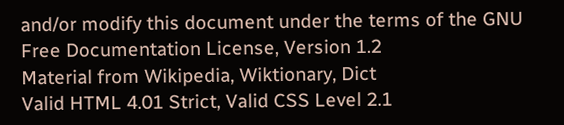and/or modify this document under the terms of the GNU Free Documentation License, Version 1.2
Material from Wikipedia, Wiktionary, Dict
Valid HTML 4.01 Strict, Valid CSS Level 2.1